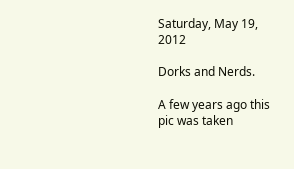Saturday, May 19, 2012

Dorks and Nerds.

A few years ago this pic was taken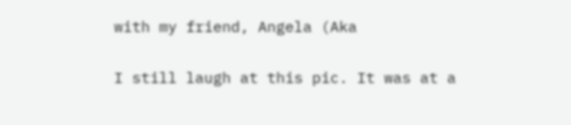with my friend, Angela (Aka

I still laugh at this pic. It was at a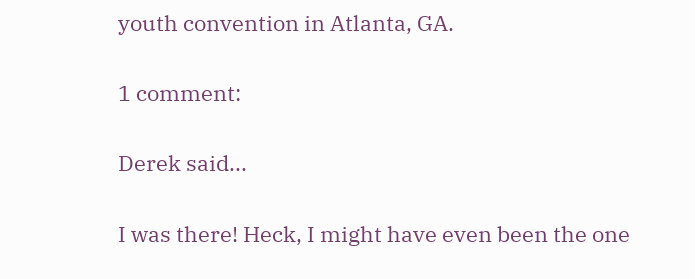youth convention in Atlanta, GA.

1 comment:

Derek said...

I was there! Heck, I might have even been the one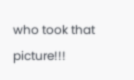who took that picture!!!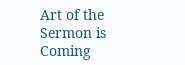Art of the Sermon is Coming